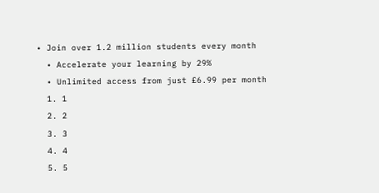• Join over 1.2 million students every month
  • Accelerate your learning by 29%
  • Unlimited access from just £6.99 per month
  1. 1
  2. 2
  3. 3
  4. 4
  5. 5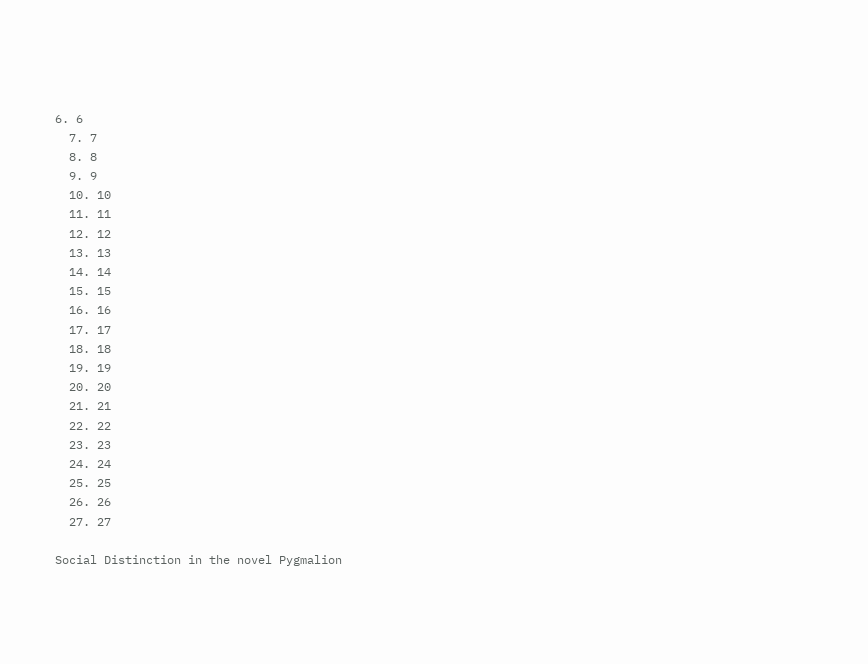6. 6
  7. 7
  8. 8
  9. 9
  10. 10
  11. 11
  12. 12
  13. 13
  14. 14
  15. 15
  16. 16
  17. 17
  18. 18
  19. 19
  20. 20
  21. 21
  22. 22
  23. 23
  24. 24
  25. 25
  26. 26
  27. 27

Social Distinction in the novel Pygmalion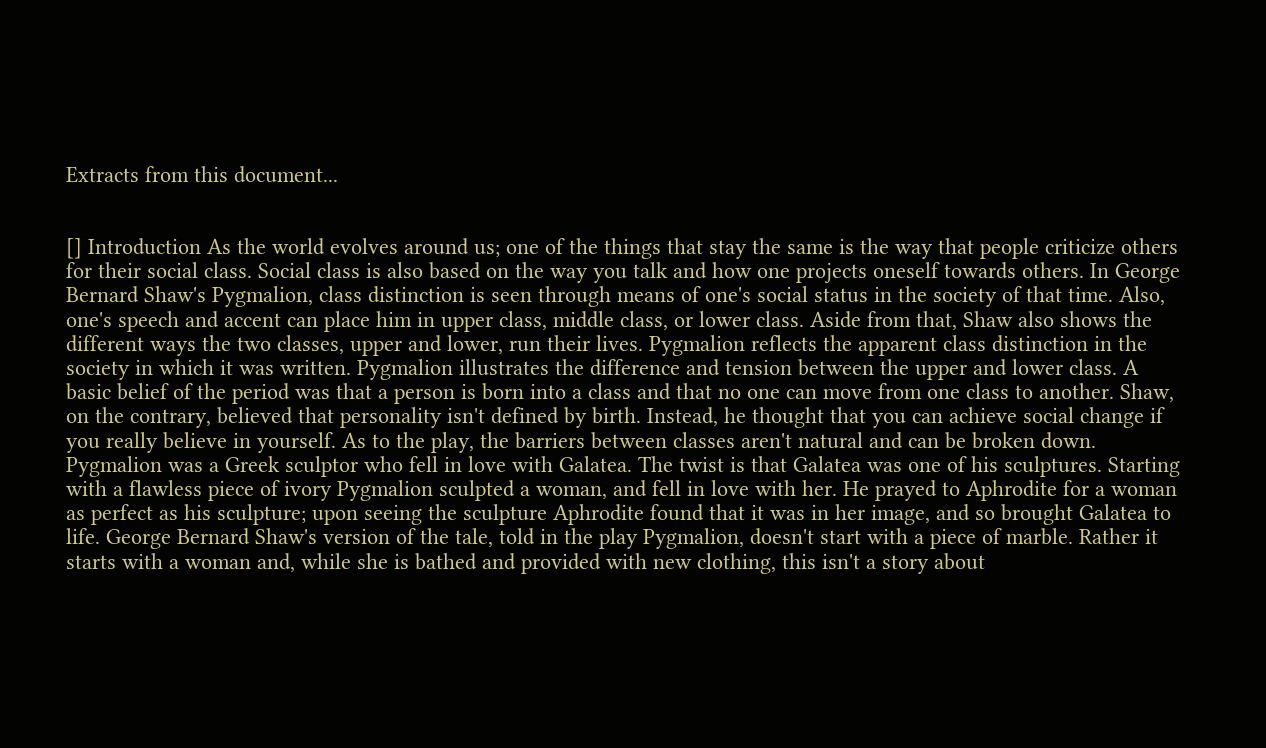Extracts from this document...


[] Introduction As the world evolves around us; one of the things that stay the same is the way that people criticize others for their social class. Social class is also based on the way you talk and how one projects oneself towards others. In George Bernard Shaw's Pygmalion, class distinction is seen through means of one's social status in the society of that time. Also, one's speech and accent can place him in upper class, middle class, or lower class. Aside from that, Shaw also shows the different ways the two classes, upper and lower, run their lives. Pygmalion reflects the apparent class distinction in the society in which it was written. Pygmalion illustrates the difference and tension between the upper and lower class. A basic belief of the period was that a person is born into a class and that no one can move from one class to another. Shaw, on the contrary, believed that personality isn't defined by birth. Instead, he thought that you can achieve social change if you really believe in yourself. As to the play, the barriers between classes aren't natural and can be broken down. Pygmalion was a Greek sculptor who fell in love with Galatea. The twist is that Galatea was one of his sculptures. Starting with a flawless piece of ivory Pygmalion sculpted a woman, and fell in love with her. He prayed to Aphrodite for a woman as perfect as his sculpture; upon seeing the sculpture Aphrodite found that it was in her image, and so brought Galatea to life. George Bernard Shaw's version of the tale, told in the play Pygmalion, doesn't start with a piece of marble. Rather it starts with a woman and, while she is bathed and provided with new clothing, this isn't a story about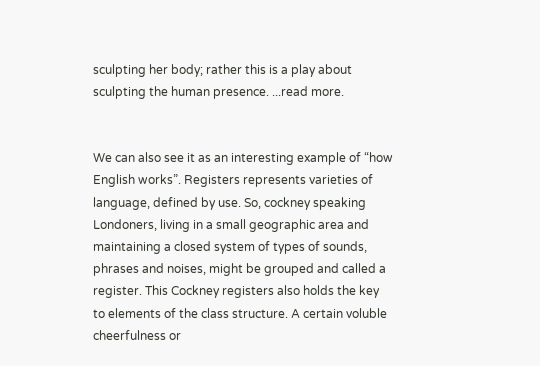sculpting her body; rather this is a play about sculpting the human presence. ...read more.


We can also see it as an interesting example of “how English works”. Registers represents varieties of language, defined by use. So, cockney speaking Londoners, living in a small geographic area and maintaining a closed system of types of sounds, phrases and noises, might be grouped and called a register. This Cockney registers also holds the key to elements of the class structure. A certain voluble cheerfulness or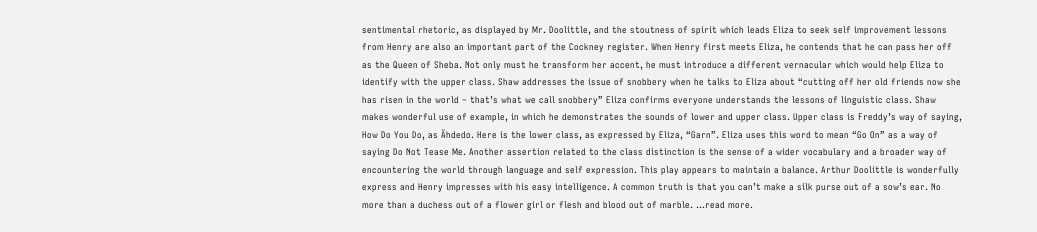sentimental rhetoric, as displayed by Mr. Doolittle, and the stoutness of spirit which leads Eliza to seek self improvement lessons from Henry are also an important part of the Cockney register. When Henry first meets Eliza, he contends that he can pass her off as the Queen of Sheba. Not only must he transform her accent, he must introduce a different vernacular which would help Eliza to identify with the upper class. Shaw addresses the issue of snobbery when he talks to Eliza about “cutting off her old friends now she has risen in the world – that’s what we call snobbery” Eliza confirms everyone understands the lessons of linguistic class. Shaw makes wonderful use of example, in which he demonstrates the sounds of lower and upper class. Upper class is Freddy’s way of saying, How Do You Do, as Ähdedo. Here is the lower class, as expressed by Eliza, “Garn”. Eliza uses this word to mean “Go On” as a way of saying Do Not Tease Me. Another assertion related to the class distinction is the sense of a wider vocabulary and a broader way of encountering the world through language and self expression. This play appears to maintain a balance. Arthur Doolittle is wonderfully express and Henry impresses with his easy intelligence. A common truth is that you can’t make a silk purse out of a sow’s ear. No more than a duchess out of a flower girl or flesh and blood out of marble. ...read more.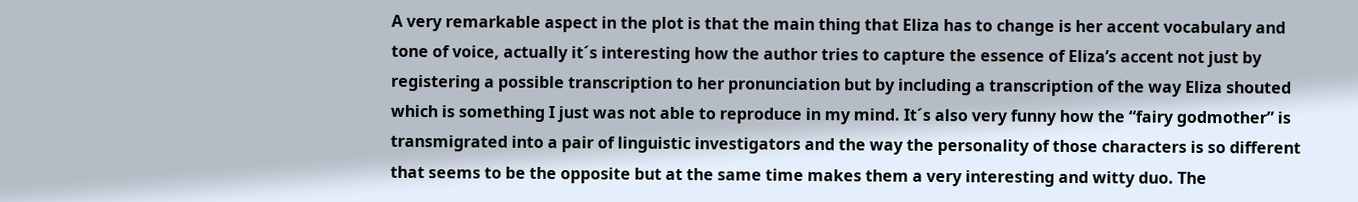A very remarkable aspect in the plot is that the main thing that Eliza has to change is her accent vocabulary and tone of voice, actually it´s interesting how the author tries to capture the essence of Eliza’s accent not just by registering a possible transcription to her pronunciation but by including a transcription of the way Eliza shouted which is something I just was not able to reproduce in my mind. It´s also very funny how the “fairy godmother” is transmigrated into a pair of linguistic investigators and the way the personality of those characters is so different that seems to be the opposite but at the same time makes them a very interesting and witty duo. The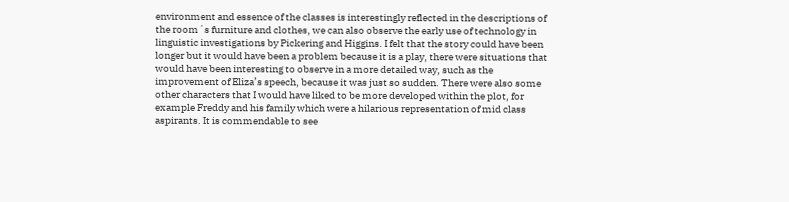environment and essence of the classes is interestingly reflected in the descriptions of the room´s furniture and clothes, we can also observe the early use of technology in linguistic investigations by Pickering and Higgins. I felt that the story could have been longer but it would have been a problem because it is a play, there were situations that would have been interesting to observe in a more detailed way, such as the improvement of Eliza’s speech, because it was just so sudden. There were also some other characters that I would have liked to be more developed within the plot, for example Freddy and his family which were a hilarious representation of mid class aspirants. It is commendable to see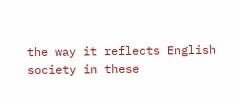the way it reflects English society in these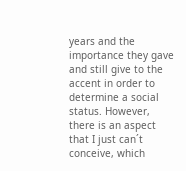years and the importance they gave and still give to the accent in order to determine a social status. However, there is an aspect that I just can´t conceive, which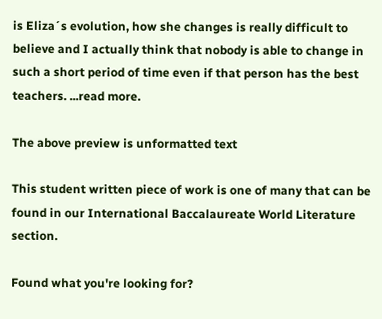is Eliza´s evolution, how she changes is really difficult to believe and I actually think that nobody is able to change in such a short period of time even if that person has the best teachers. ...read more.

The above preview is unformatted text

This student written piece of work is one of many that can be found in our International Baccalaureate World Literature section.

Found what you're looking for?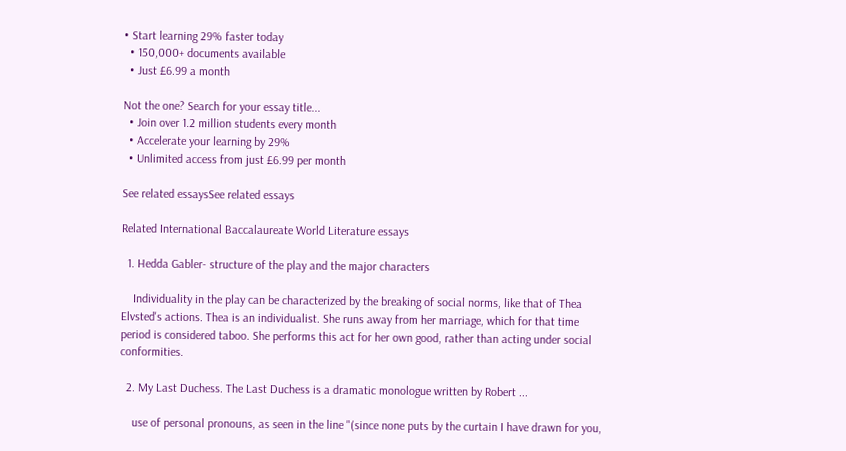• Start learning 29% faster today
  • 150,000+ documents available
  • Just £6.99 a month

Not the one? Search for your essay title...
  • Join over 1.2 million students every month
  • Accelerate your learning by 29%
  • Unlimited access from just £6.99 per month

See related essaysSee related essays

Related International Baccalaureate World Literature essays

  1. Hedda Gabler- structure of the play and the major characters

    Individuality in the play can be characterized by the breaking of social norms, like that of Thea Elvsted's actions. Thea is an individualist. She runs away from her marriage, which for that time period is considered taboo. She performs this act for her own good, rather than acting under social conformities.

  2. My Last Duchess. The Last Duchess is a dramatic monologue written by Robert ...

    use of personal pronouns, as seen in the line "(since none puts by the curtain I have drawn for you,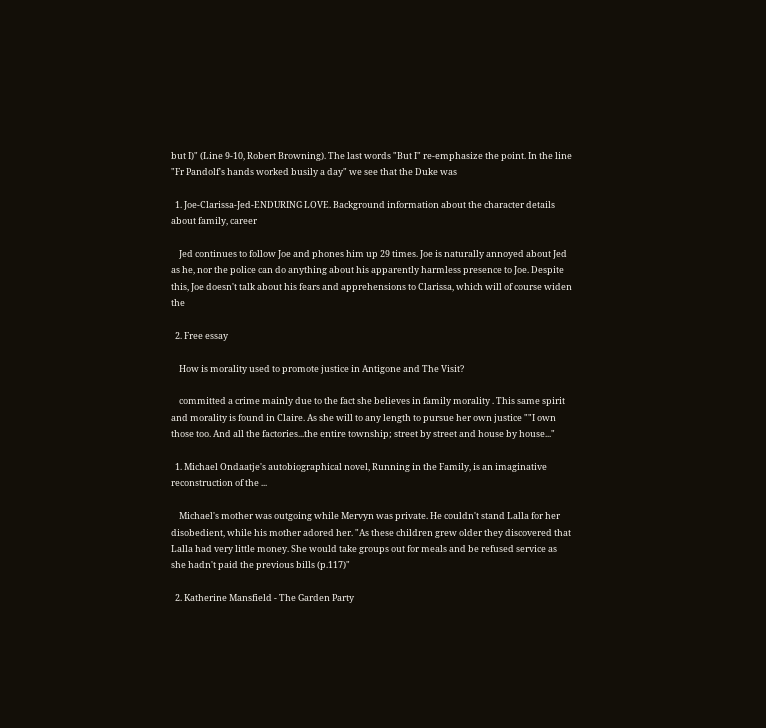but I)" (Line 9-10, Robert Browning). The last words "But I" re-emphasize the point. In the line "Fr Pandolf's hands worked busily a day" we see that the Duke was

  1. Joe-Clarissa-Jed-ENDURING LOVE. Background information about the character details about family, career

    Jed continues to follow Joe and phones him up 29 times. Joe is naturally annoyed about Jed as he, nor the police can do anything about his apparently harmless presence to Joe. Despite this, Joe doesn't talk about his fears and apprehensions to Clarissa, which will of course widen the

  2. Free essay

    How is morality used to promote justice in Antigone and The Visit?

    committed a crime mainly due to the fact she believes in family morality . This same spirit and morality is found in Claire. As she will to any length to pursue her own justice ""I own those too. And all the factories...the entire township; street by street and house by house..."

  1. Michael Ondaatje's autobiographical novel, Running in the Family, is an imaginative reconstruction of the ...

    Michael's mother was outgoing while Mervyn was private. He couldn't stand Lalla for her disobedient, while his mother adored her. "As these children grew older they discovered that Lalla had very little money. She would take groups out for meals and be refused service as she hadn't paid the previous bills (p.117)"

  2. Katherine Mansfield - The Garden Party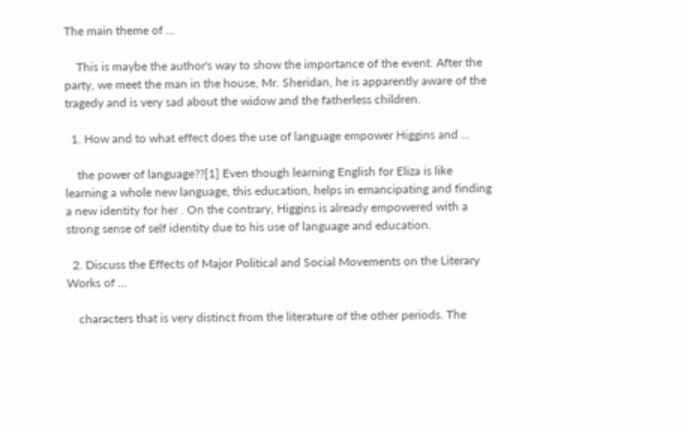The main theme of ...

    This is maybe the author's way to show the importance of the event. After the party, we meet the man in the house, Mr. Sheridan, he is apparently aware of the tragedy and is very sad about the widow and the fatherless children.

  1. How and to what effect does the use of language empower Higgins and ...

    the power of language??[1] Even though learning English for Eliza is like learning a whole new language, this education, helps in emancipating and finding a new identity for her . On the contrary, Higgins is already empowered with a strong sense of self identity due to his use of language and education.

  2. Discuss the Effects of Major Political and Social Movements on the Literary Works of ...

    characters that is very distinct from the literature of the other periods. The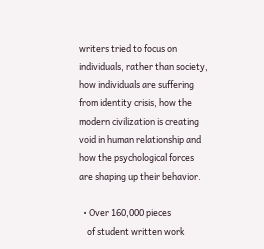writers tried to focus on individuals, rather than society, how individuals are suffering from identity crisis, how the modern civilization is creating void in human relationship and how the psychological forces are shaping up their behavior.

  • Over 160,000 pieces
    of student written work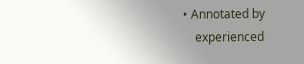• Annotated by
    experienced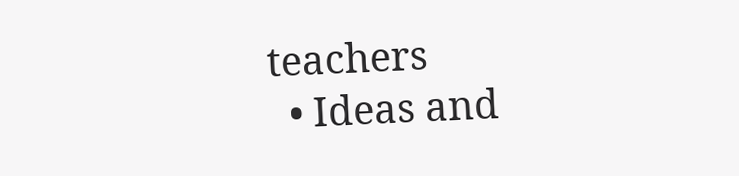teachers
  • Ideas and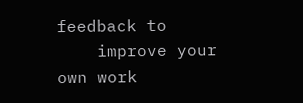feedback to
    improve your own work